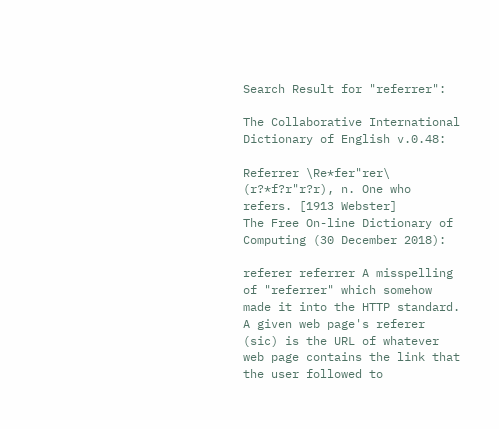Search Result for "referrer":

The Collaborative International Dictionary of English v.0.48:

Referrer \Re*fer"rer\ (r?*f?r"r?r), n. One who refers. [1913 Webster]
The Free On-line Dictionary of Computing (30 December 2018):

referer referrer A misspelling of "referrer" which somehow made it into the HTTP standard. A given web page's referer (sic) is the URL of whatever web page contains the link that the user followed to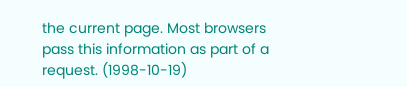the current page. Most browsers pass this information as part of a request. (1998-10-19)